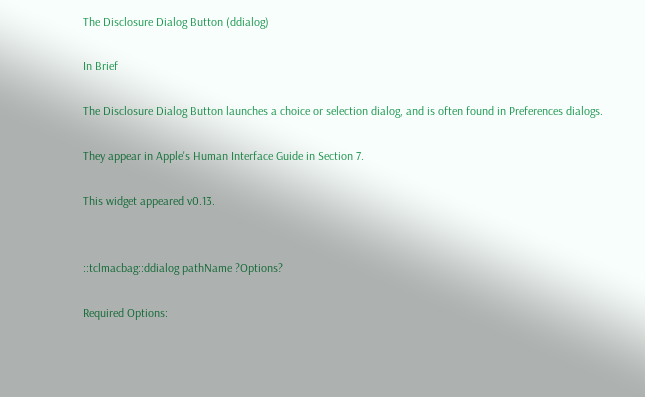The Disclosure Dialog Button (ddialog)

In Brief

The Disclosure Dialog Button launches a choice or selection dialog, and is often found in Preferences dialogs.

They appear in Apple's Human Interface Guide in Section 7.

This widget appeared v0.13.


::tclmacbag::ddialog pathName ?Options?

Required Options: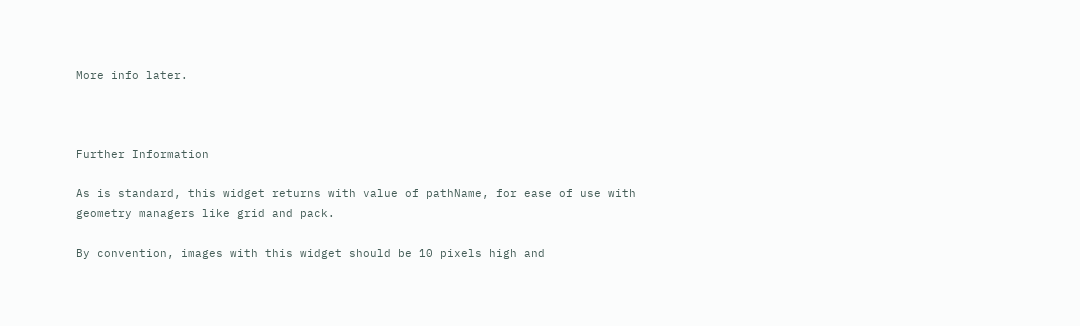More info later.



Further Information

As is standard, this widget returns with value of pathName, for ease of use with geometry managers like grid and pack.

By convention, images with this widget should be 10 pixels high and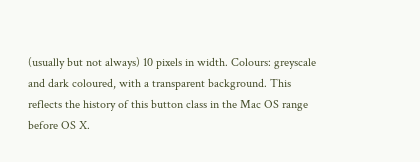(usually but not always) 10 pixels in width. Colours: greyscale and dark coloured, with a transparent background. This reflects the history of this button class in the Mac OS range before OS X.